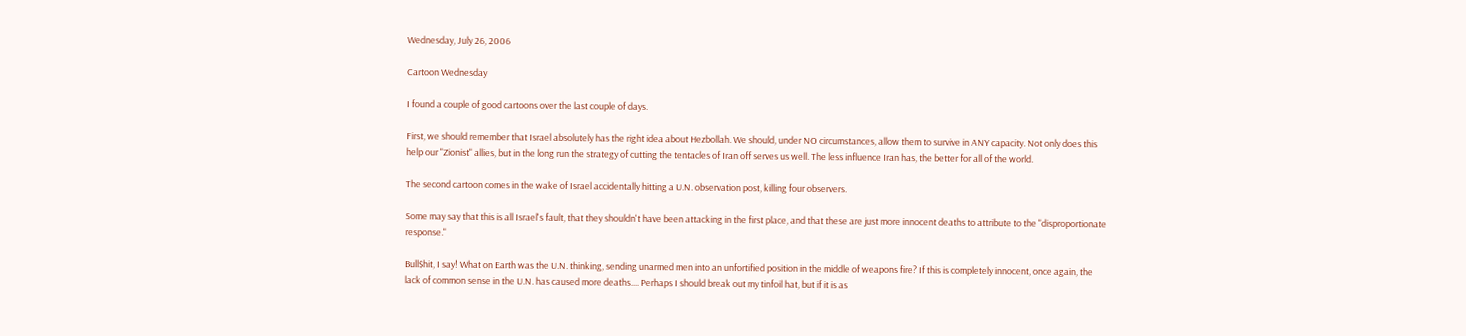Wednesday, July 26, 2006

Cartoon Wednesday

I found a couple of good cartoons over the last couple of days.

First, we should remember that Israel absolutely has the right idea about Hezbollah. We should, under NO circumstances, allow them to survive in ANY capacity. Not only does this help our "Zionist" allies, but in the long run the strategy of cutting the tentacles of Iran off serves us well. The less influence Iran has, the better for all of the world.

The second cartoon comes in the wake of Israel accidentally hitting a U.N. observation post, killing four observers.

Some may say that this is all Israel's fault, that they shouldn't have been attacking in the first place, and that these are just more innocent deaths to attribute to the "disproportionate response."

Bull$hit, I say! What on Earth was the U.N. thinking, sending unarmed men into an unfortified position in the middle of weapons fire? If this is completely innocent, once again, the lack of common sense in the U.N. has caused more deaths.... Perhaps I should break out my tinfoil hat, but if it is as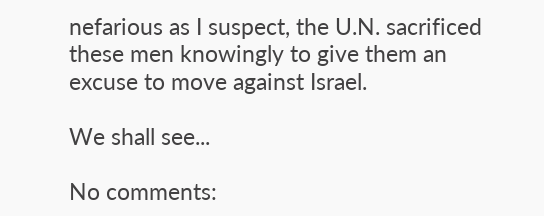nefarious as I suspect, the U.N. sacrificed these men knowingly to give them an excuse to move against Israel.

We shall see...

No comments: